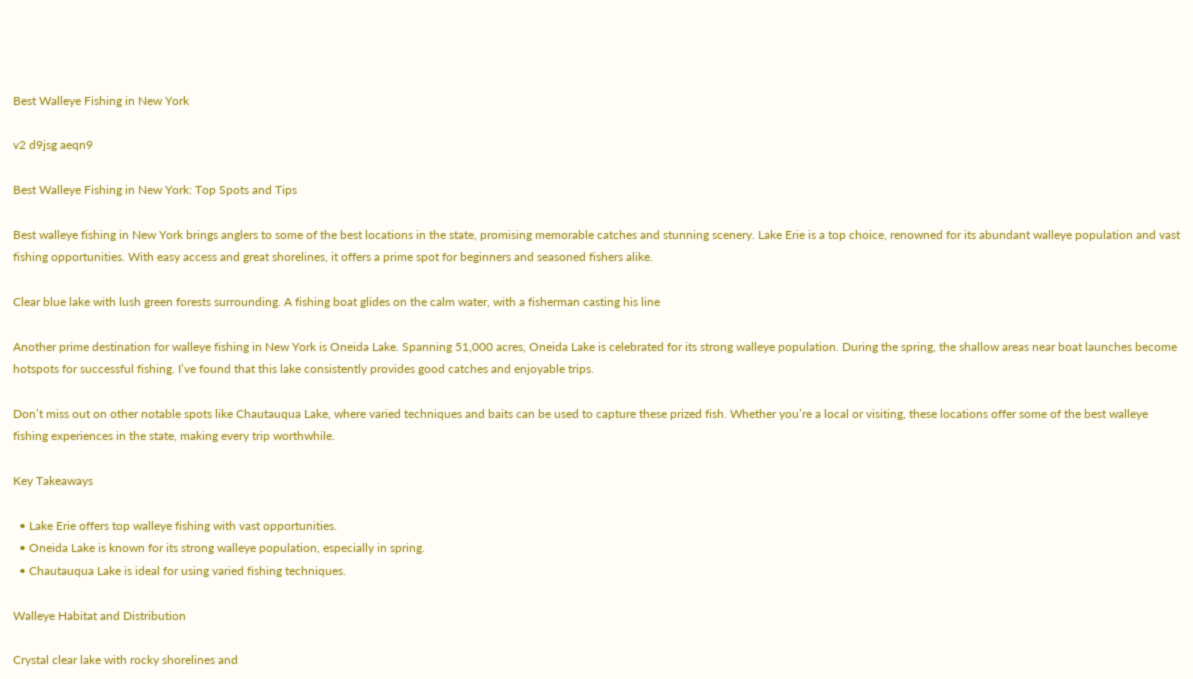Best Walleye Fishing in New York

v2 d9jsg aeqn9

Best Walleye Fishing in New York: Top Spots and Tips

Best walleye fishing in New York brings anglers to some of the best locations in the state, promising memorable catches and stunning scenery. Lake Erie is a top choice, renowned for its abundant walleye population and vast fishing opportunities. With easy access and great shorelines, it offers a prime spot for beginners and seasoned fishers alike.

Clear blue lake with lush green forests surrounding. A fishing boat glides on the calm water, with a fisherman casting his line

Another prime destination for walleye fishing in New York is Oneida Lake. Spanning 51,000 acres, Oneida Lake is celebrated for its strong walleye population. During the spring, the shallow areas near boat launches become hotspots for successful fishing. I’ve found that this lake consistently provides good catches and enjoyable trips.

Don’t miss out on other notable spots like Chautauqua Lake, where varied techniques and baits can be used to capture these prized fish. Whether you’re a local or visiting, these locations offer some of the best walleye fishing experiences in the state, making every trip worthwhile.

Key Takeaways

  • Lake Erie offers top walleye fishing with vast opportunities.
  • Oneida Lake is known for its strong walleye population, especially in spring.
  • Chautauqua Lake is ideal for using varied fishing techniques.

Walleye Habitat and Distribution

Crystal clear lake with rocky shorelines and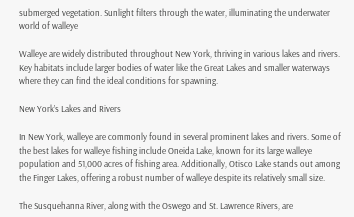submerged vegetation. Sunlight filters through the water, illuminating the underwater world of walleye

Walleye are widely distributed throughout New York, thriving in various lakes and rivers. Key habitats include larger bodies of water like the Great Lakes and smaller waterways where they can find the ideal conditions for spawning.

New York’s Lakes and Rivers

In New York, walleye are commonly found in several prominent lakes and rivers. Some of the best lakes for walleye fishing include Oneida Lake, known for its large walleye population and 51,000 acres of fishing area. Additionally, Otisco Lake stands out among the Finger Lakes, offering a robust number of walleye despite its relatively small size.

The Susquehanna River, along with the Oswego and St. Lawrence Rivers, are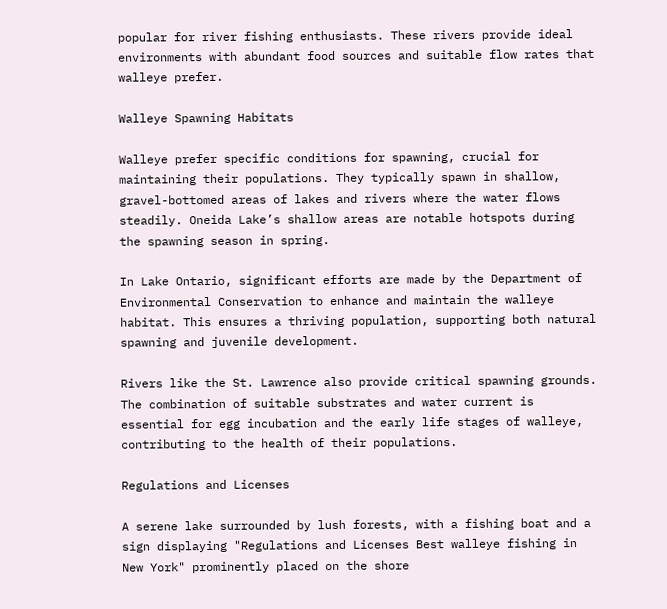popular for river fishing enthusiasts. These rivers provide ideal environments with abundant food sources and suitable flow rates that walleye prefer.

Walleye Spawning Habitats

Walleye prefer specific conditions for spawning, crucial for maintaining their populations. They typically spawn in shallow, gravel-bottomed areas of lakes and rivers where the water flows steadily. Oneida Lake’s shallow areas are notable hotspots during the spawning season in spring.

In Lake Ontario, significant efforts are made by the Department of Environmental Conservation to enhance and maintain the walleye habitat. This ensures a thriving population, supporting both natural spawning and juvenile development.

Rivers like the St. Lawrence also provide critical spawning grounds. The combination of suitable substrates and water current is essential for egg incubation and the early life stages of walleye, contributing to the health of their populations.

Regulations and Licenses

A serene lake surrounded by lush forests, with a fishing boat and a sign displaying "Regulations and Licenses Best walleye fishing in New York" prominently placed on the shore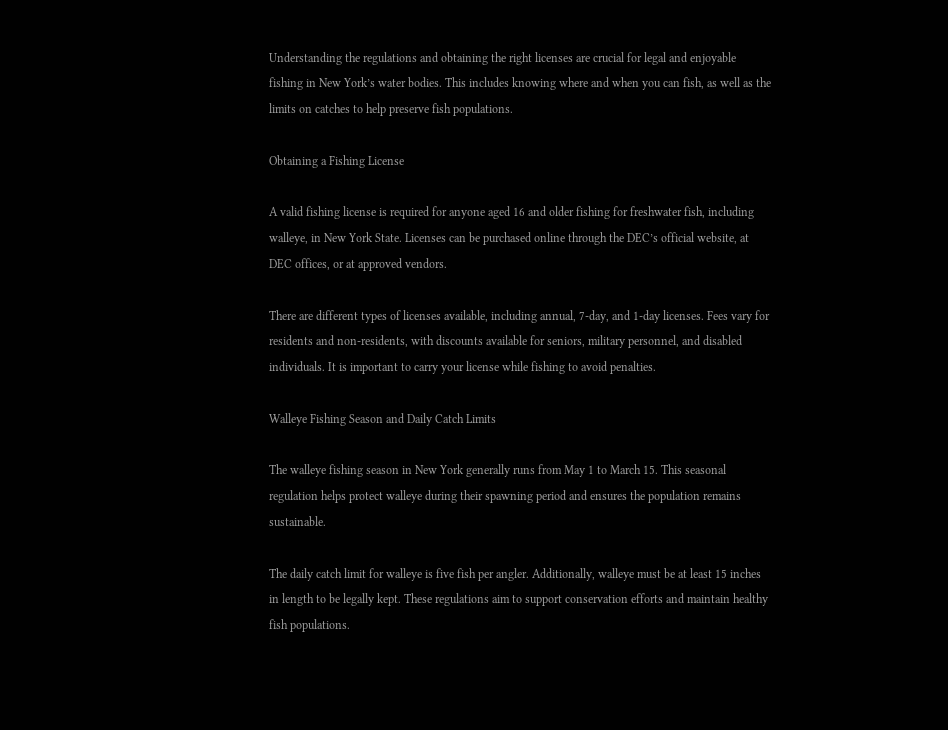Understanding the regulations and obtaining the right licenses are crucial for legal and enjoyable fishing in New York’s water bodies. This includes knowing where and when you can fish, as well as the limits on catches to help preserve fish populations.

Obtaining a Fishing License

A valid fishing license is required for anyone aged 16 and older fishing for freshwater fish, including walleye, in New York State. Licenses can be purchased online through the DEC’s official website, at DEC offices, or at approved vendors.

There are different types of licenses available, including annual, 7-day, and 1-day licenses. Fees vary for residents and non-residents, with discounts available for seniors, military personnel, and disabled individuals. It is important to carry your license while fishing to avoid penalties.

Walleye Fishing Season and Daily Catch Limits

The walleye fishing season in New York generally runs from May 1 to March 15. This seasonal regulation helps protect walleye during their spawning period and ensures the population remains sustainable.

The daily catch limit for walleye is five fish per angler. Additionally, walleye must be at least 15 inches in length to be legally kept. These regulations aim to support conservation efforts and maintain healthy fish populations.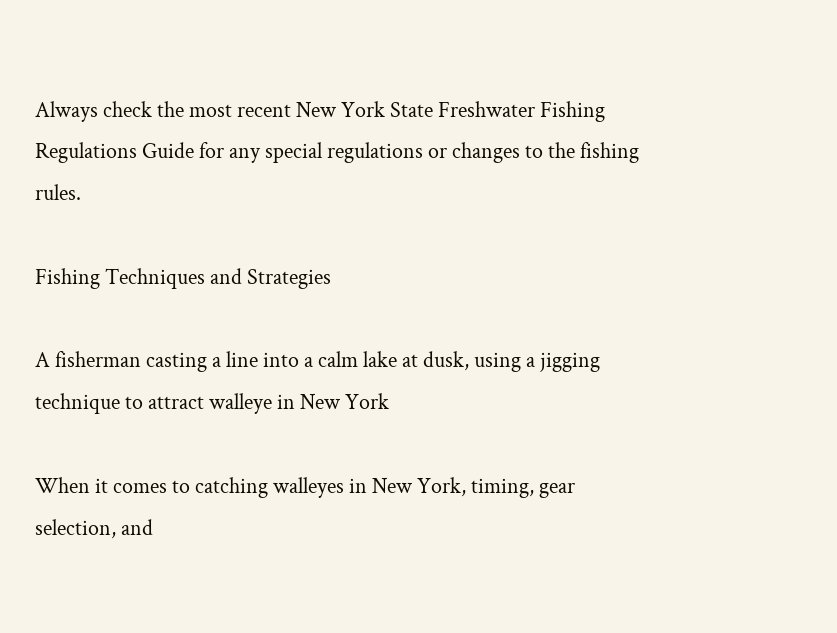Always check the most recent New York State Freshwater Fishing Regulations Guide for any special regulations or changes to the fishing rules.

Fishing Techniques and Strategies

A fisherman casting a line into a calm lake at dusk, using a jigging technique to attract walleye in New York

When it comes to catching walleyes in New York, timing, gear selection, and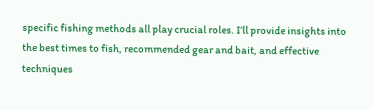specific fishing methods all play crucial roles. I’ll provide insights into the best times to fish, recommended gear and bait, and effective techniques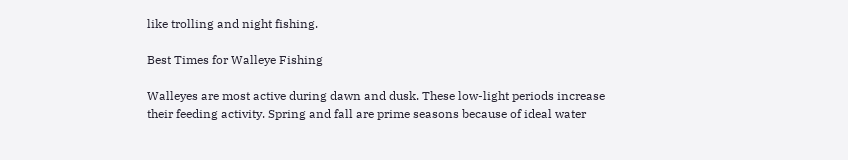like trolling and night fishing.

Best Times for Walleye Fishing

Walleyes are most active during dawn and dusk. These low-light periods increase their feeding activity. Spring and fall are prime seasons because of ideal water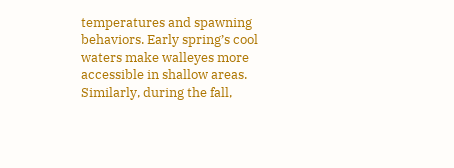temperatures and spawning behaviors. Early spring’s cool waters make walleyes more accessible in shallow areas. Similarly, during the fall,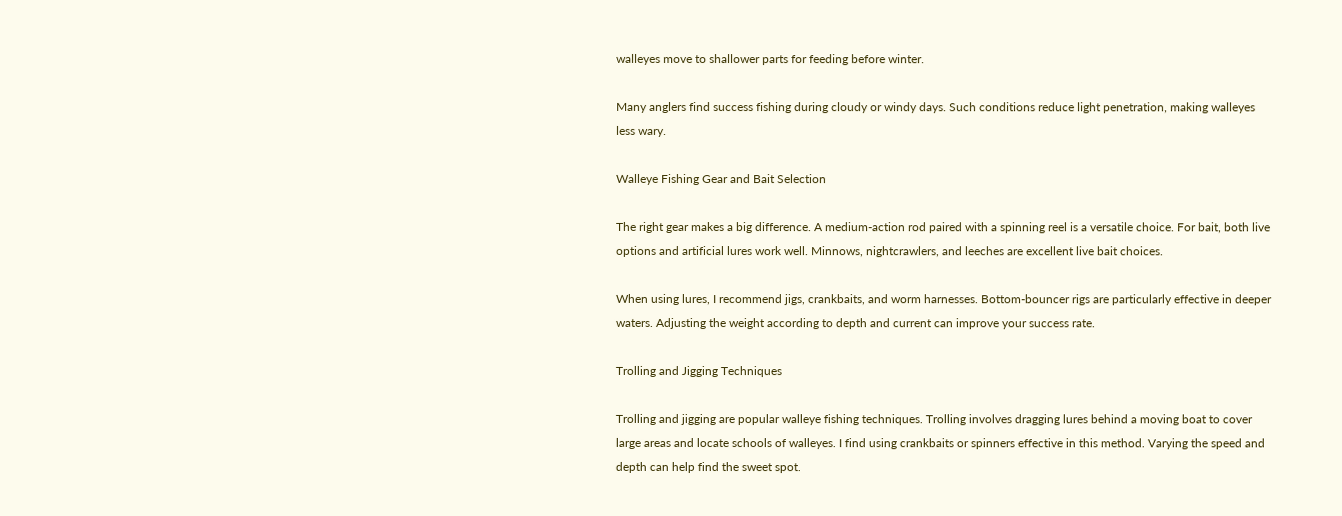walleyes move to shallower parts for feeding before winter.

Many anglers find success fishing during cloudy or windy days. Such conditions reduce light penetration, making walleyes less wary.

Walleye Fishing Gear and Bait Selection

The right gear makes a big difference. A medium-action rod paired with a spinning reel is a versatile choice. For bait, both live options and artificial lures work well. Minnows, nightcrawlers, and leeches are excellent live bait choices.

When using lures, I recommend jigs, crankbaits, and worm harnesses. Bottom-bouncer rigs are particularly effective in deeper waters. Adjusting the weight according to depth and current can improve your success rate.

Trolling and Jigging Techniques

Trolling and jigging are popular walleye fishing techniques. Trolling involves dragging lures behind a moving boat to cover large areas and locate schools of walleyes. I find using crankbaits or spinners effective in this method. Varying the speed and depth can help find the sweet spot.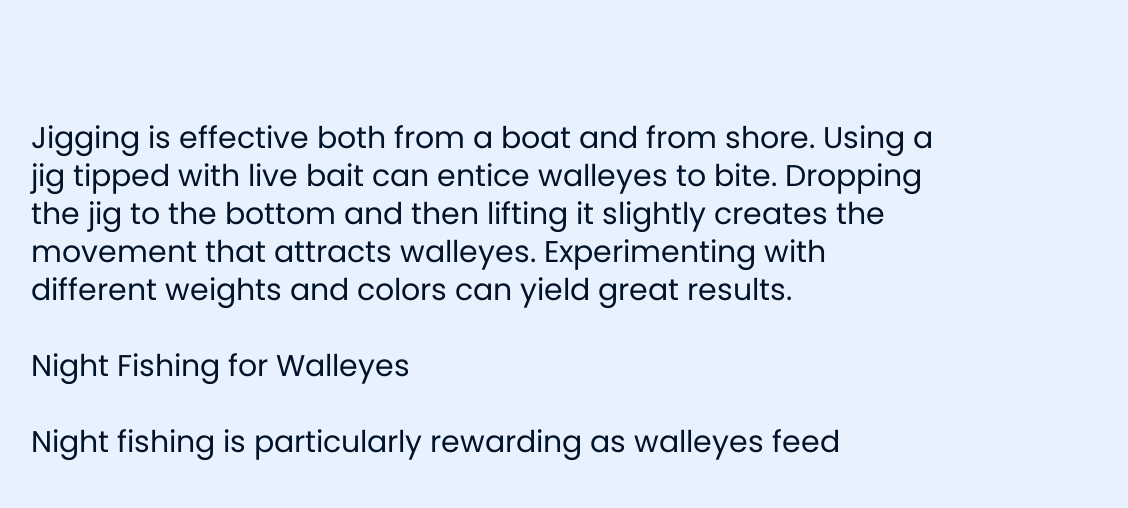Jigging is effective both from a boat and from shore. Using a jig tipped with live bait can entice walleyes to bite. Dropping the jig to the bottom and then lifting it slightly creates the movement that attracts walleyes. Experimenting with different weights and colors can yield great results.

Night Fishing for Walleyes

Night fishing is particularly rewarding as walleyes feed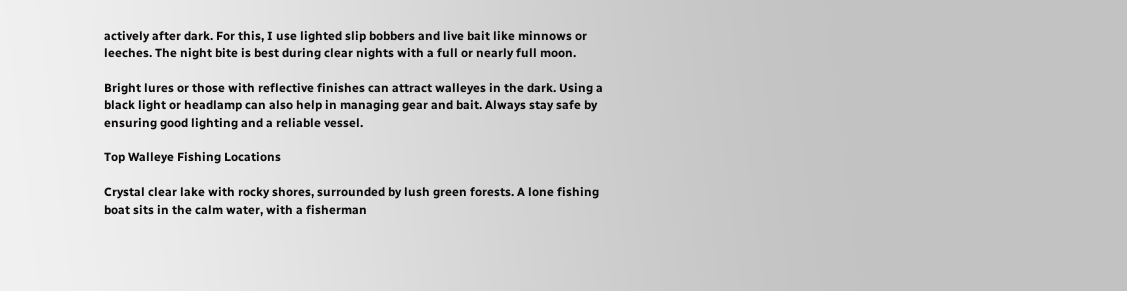actively after dark. For this, I use lighted slip bobbers and live bait like minnows or leeches. The night bite is best during clear nights with a full or nearly full moon.

Bright lures or those with reflective finishes can attract walleyes in the dark. Using a black light or headlamp can also help in managing gear and bait. Always stay safe by ensuring good lighting and a reliable vessel.

Top Walleye Fishing Locations

Crystal clear lake with rocky shores, surrounded by lush green forests. A lone fishing boat sits in the calm water, with a fisherman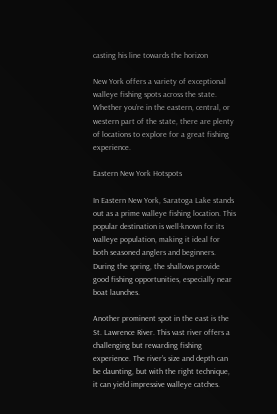casting his line towards the horizon

New York offers a variety of exceptional walleye fishing spots across the state. Whether you’re in the eastern, central, or western part of the state, there are plenty of locations to explore for a great fishing experience.

Eastern New York Hotspots

In Eastern New York, Saratoga Lake stands out as a prime walleye fishing location. This popular destination is well-known for its walleye population, making it ideal for both seasoned anglers and beginners. During the spring, the shallows provide good fishing opportunities, especially near boat launches.

Another prominent spot in the east is the St. Lawrence River. This vast river offers a challenging but rewarding fishing experience. The river’s size and depth can be daunting, but with the right technique, it can yield impressive walleye catches.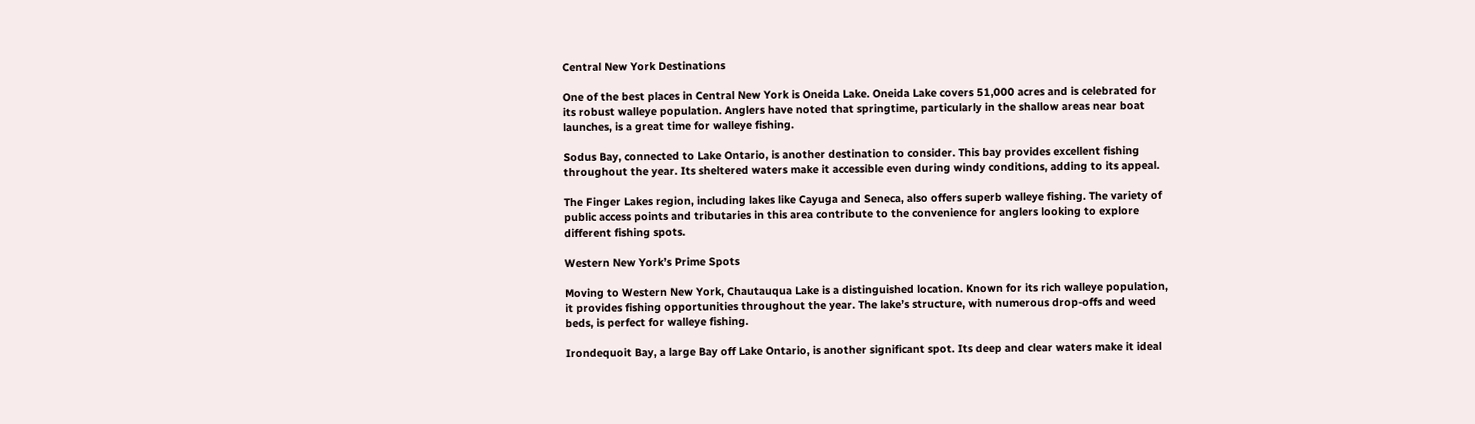Central New York Destinations

One of the best places in Central New York is Oneida Lake. Oneida Lake covers 51,000 acres and is celebrated for its robust walleye population. Anglers have noted that springtime, particularly in the shallow areas near boat launches, is a great time for walleye fishing.

Sodus Bay, connected to Lake Ontario, is another destination to consider. This bay provides excellent fishing throughout the year. Its sheltered waters make it accessible even during windy conditions, adding to its appeal.

The Finger Lakes region, including lakes like Cayuga and Seneca, also offers superb walleye fishing. The variety of public access points and tributaries in this area contribute to the convenience for anglers looking to explore different fishing spots.

Western New York’s Prime Spots

Moving to Western New York, Chautauqua Lake is a distinguished location. Known for its rich walleye population, it provides fishing opportunities throughout the year. The lake’s structure, with numerous drop-offs and weed beds, is perfect for walleye fishing.

Irondequoit Bay, a large Bay off Lake Ontario, is another significant spot. Its deep and clear waters make it ideal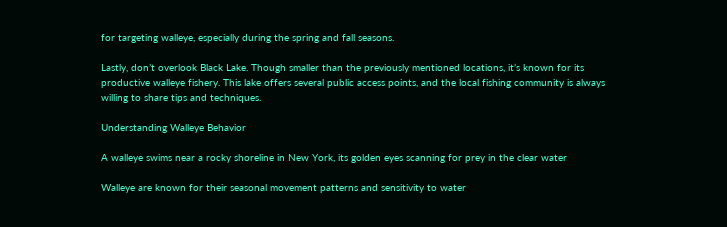for targeting walleye, especially during the spring and fall seasons.

Lastly, don’t overlook Black Lake. Though smaller than the previously mentioned locations, it’s known for its productive walleye fishery. This lake offers several public access points, and the local fishing community is always willing to share tips and techniques.

Understanding Walleye Behavior

A walleye swims near a rocky shoreline in New York, its golden eyes scanning for prey in the clear water

Walleye are known for their seasonal movement patterns and sensitivity to water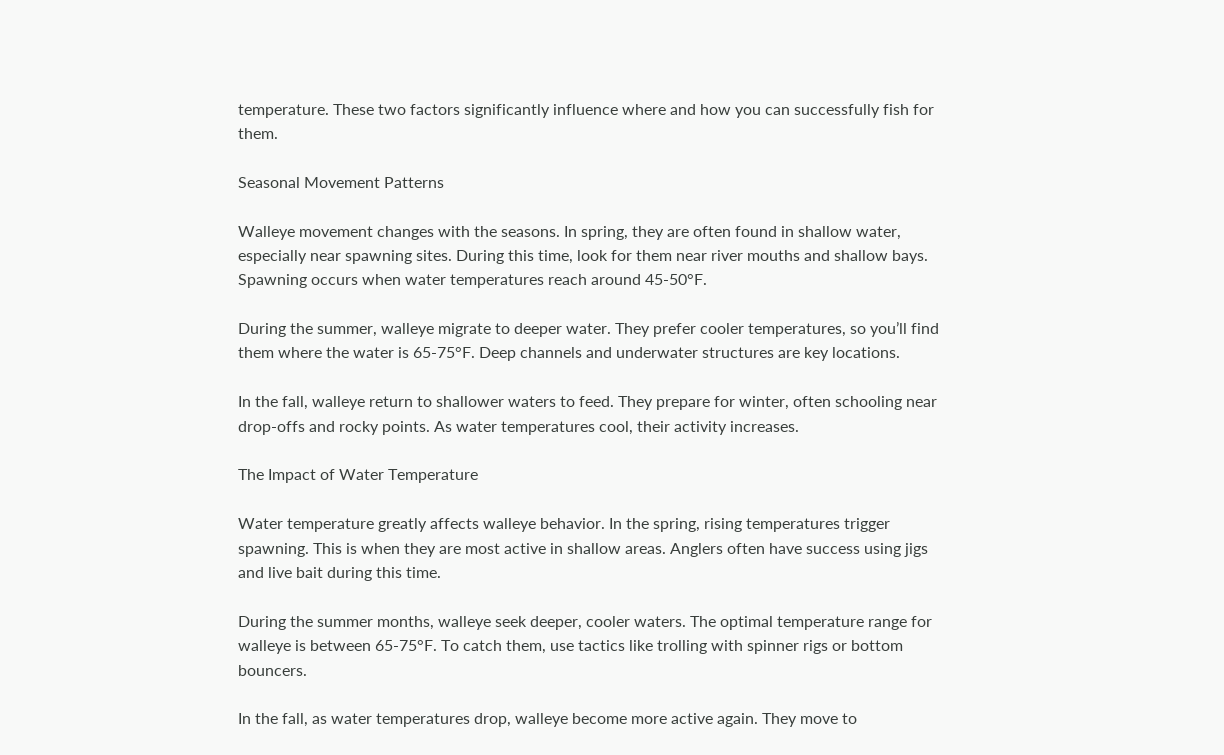temperature. These two factors significantly influence where and how you can successfully fish for them.

Seasonal Movement Patterns

Walleye movement changes with the seasons. In spring, they are often found in shallow water, especially near spawning sites. During this time, look for them near river mouths and shallow bays. Spawning occurs when water temperatures reach around 45-50°F.

During the summer, walleye migrate to deeper water. They prefer cooler temperatures, so you’ll find them where the water is 65-75°F. Deep channels and underwater structures are key locations.

In the fall, walleye return to shallower waters to feed. They prepare for winter, often schooling near drop-offs and rocky points. As water temperatures cool, their activity increases.

The Impact of Water Temperature

Water temperature greatly affects walleye behavior. In the spring, rising temperatures trigger spawning. This is when they are most active in shallow areas. Anglers often have success using jigs and live bait during this time.

During the summer months, walleye seek deeper, cooler waters. The optimal temperature range for walleye is between 65-75°F. To catch them, use tactics like trolling with spinner rigs or bottom bouncers.

In the fall, as water temperatures drop, walleye become more active again. They move to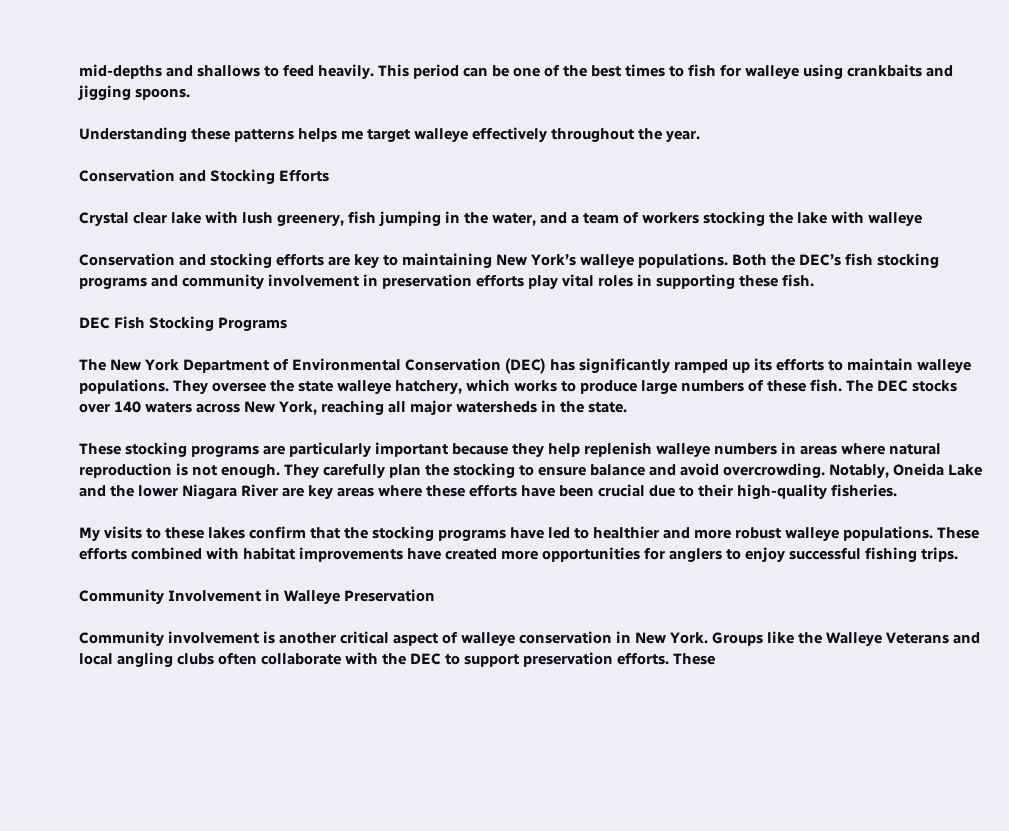mid-depths and shallows to feed heavily. This period can be one of the best times to fish for walleye using crankbaits and jigging spoons.

Understanding these patterns helps me target walleye effectively throughout the year.

Conservation and Stocking Efforts

Crystal clear lake with lush greenery, fish jumping in the water, and a team of workers stocking the lake with walleye

Conservation and stocking efforts are key to maintaining New York’s walleye populations. Both the DEC’s fish stocking programs and community involvement in preservation efforts play vital roles in supporting these fish.

DEC Fish Stocking Programs

The New York Department of Environmental Conservation (DEC) has significantly ramped up its efforts to maintain walleye populations. They oversee the state walleye hatchery, which works to produce large numbers of these fish. The DEC stocks over 140 waters across New York, reaching all major watersheds in the state.

These stocking programs are particularly important because they help replenish walleye numbers in areas where natural reproduction is not enough. They carefully plan the stocking to ensure balance and avoid overcrowding. Notably, Oneida Lake and the lower Niagara River are key areas where these efforts have been crucial due to their high-quality fisheries.

My visits to these lakes confirm that the stocking programs have led to healthier and more robust walleye populations. These efforts combined with habitat improvements have created more opportunities for anglers to enjoy successful fishing trips.

Community Involvement in Walleye Preservation

Community involvement is another critical aspect of walleye conservation in New York. Groups like the Walleye Veterans and local angling clubs often collaborate with the DEC to support preservation efforts. These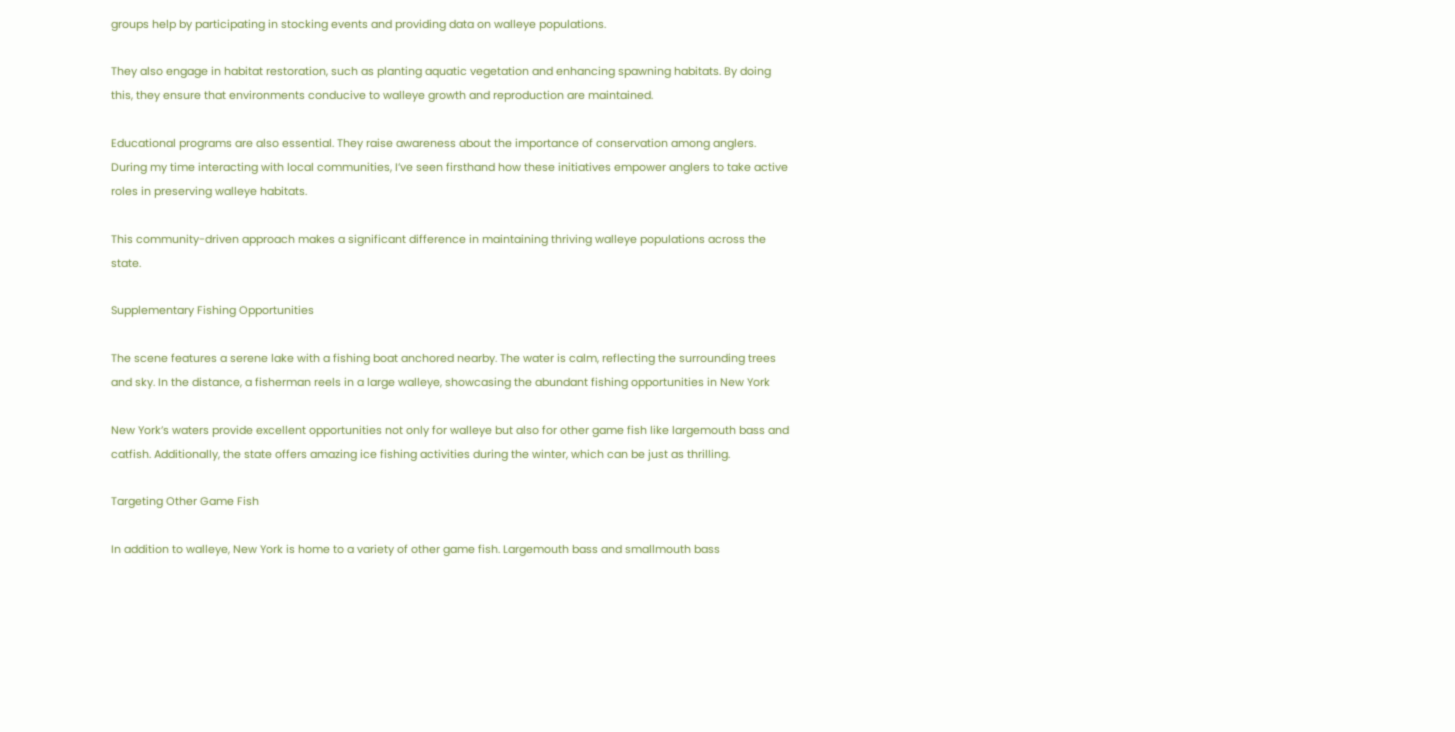groups help by participating in stocking events and providing data on walleye populations.

They also engage in habitat restoration, such as planting aquatic vegetation and enhancing spawning habitats. By doing this, they ensure that environments conducive to walleye growth and reproduction are maintained.

Educational programs are also essential. They raise awareness about the importance of conservation among anglers. During my time interacting with local communities, I’ve seen firsthand how these initiatives empower anglers to take active roles in preserving walleye habitats.

This community-driven approach makes a significant difference in maintaining thriving walleye populations across the state.

Supplementary Fishing Opportunities

The scene features a serene lake with a fishing boat anchored nearby. The water is calm, reflecting the surrounding trees and sky. In the distance, a fisherman reels in a large walleye, showcasing the abundant fishing opportunities in New York

New York’s waters provide excellent opportunities not only for walleye but also for other game fish like largemouth bass and catfish. Additionally, the state offers amazing ice fishing activities during the winter, which can be just as thrilling.

Targeting Other Game Fish

In addition to walleye, New York is home to a variety of other game fish. Largemouth bass and smallmouth bass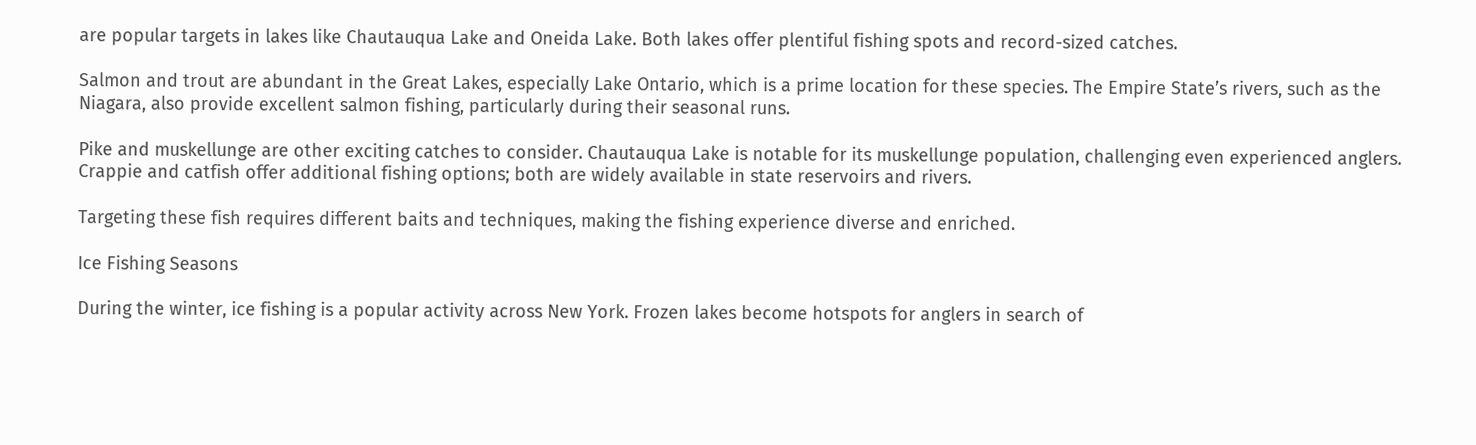are popular targets in lakes like Chautauqua Lake and Oneida Lake. Both lakes offer plentiful fishing spots and record-sized catches.

Salmon and trout are abundant in the Great Lakes, especially Lake Ontario, which is a prime location for these species. The Empire State’s rivers, such as the Niagara, also provide excellent salmon fishing, particularly during their seasonal runs.

Pike and muskellunge are other exciting catches to consider. Chautauqua Lake is notable for its muskellunge population, challenging even experienced anglers. Crappie and catfish offer additional fishing options; both are widely available in state reservoirs and rivers.

Targeting these fish requires different baits and techniques, making the fishing experience diverse and enriched.

Ice Fishing Seasons

During the winter, ice fishing is a popular activity across New York. Frozen lakes become hotspots for anglers in search of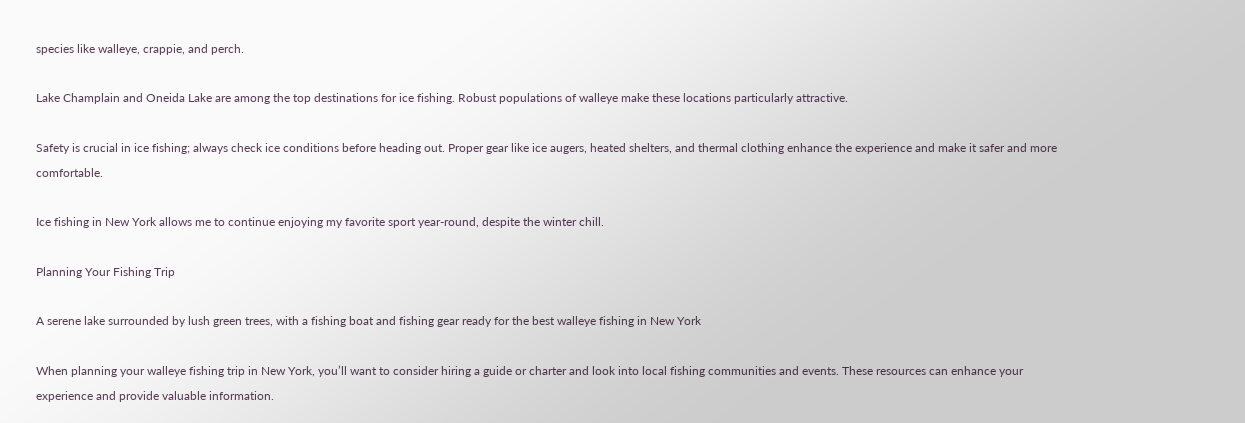species like walleye, crappie, and perch.

Lake Champlain and Oneida Lake are among the top destinations for ice fishing. Robust populations of walleye make these locations particularly attractive.

Safety is crucial in ice fishing; always check ice conditions before heading out. Proper gear like ice augers, heated shelters, and thermal clothing enhance the experience and make it safer and more comfortable.

Ice fishing in New York allows me to continue enjoying my favorite sport year-round, despite the winter chill.

Planning Your Fishing Trip

A serene lake surrounded by lush green trees, with a fishing boat and fishing gear ready for the best walleye fishing in New York

When planning your walleye fishing trip in New York, you’ll want to consider hiring a guide or charter and look into local fishing communities and events. These resources can enhance your experience and provide valuable information.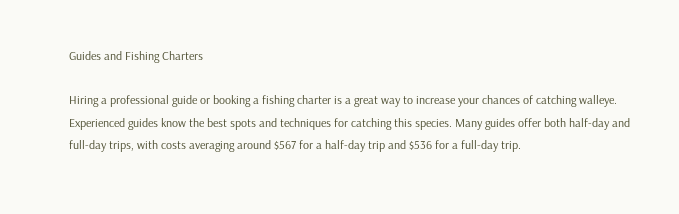Guides and Fishing Charters

Hiring a professional guide or booking a fishing charter is a great way to increase your chances of catching walleye. Experienced guides know the best spots and techniques for catching this species. Many guides offer both half-day and full-day trips, with costs averaging around $567 for a half-day trip and $536 for a full-day trip.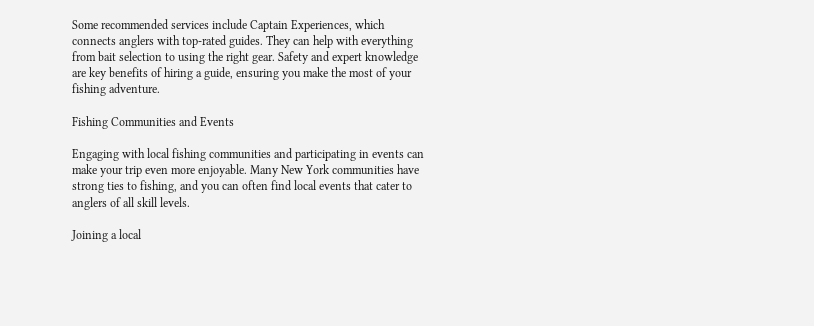Some recommended services include Captain Experiences, which connects anglers with top-rated guides. They can help with everything from bait selection to using the right gear. Safety and expert knowledge are key benefits of hiring a guide, ensuring you make the most of your fishing adventure.

Fishing Communities and Events

Engaging with local fishing communities and participating in events can make your trip even more enjoyable. Many New York communities have strong ties to fishing, and you can often find local events that cater to anglers of all skill levels.

Joining a local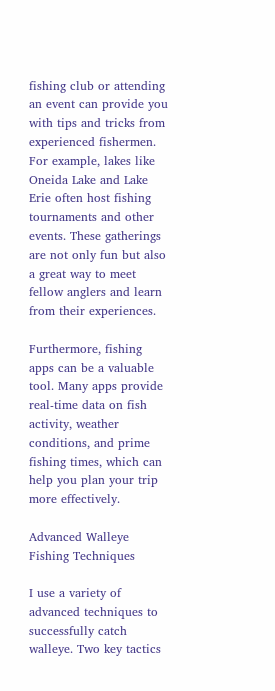fishing club or attending an event can provide you with tips and tricks from experienced fishermen. For example, lakes like Oneida Lake and Lake Erie often host fishing tournaments and other events. These gatherings are not only fun but also a great way to meet fellow anglers and learn from their experiences.

Furthermore, fishing apps can be a valuable tool. Many apps provide real-time data on fish activity, weather conditions, and prime fishing times, which can help you plan your trip more effectively.

Advanced Walleye Fishing Techniques

I use a variety of advanced techniques to successfully catch walleye. Two key tactics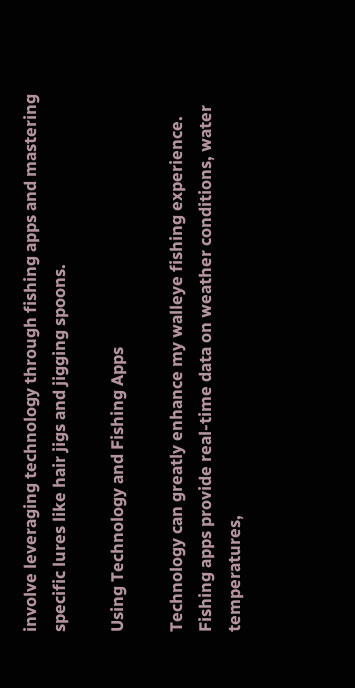involve leveraging technology through fishing apps and mastering specific lures like hair jigs and jigging spoons.

Using Technology and Fishing Apps

Technology can greatly enhance my walleye fishing experience. Fishing apps provide real-time data on weather conditions, water temperatures,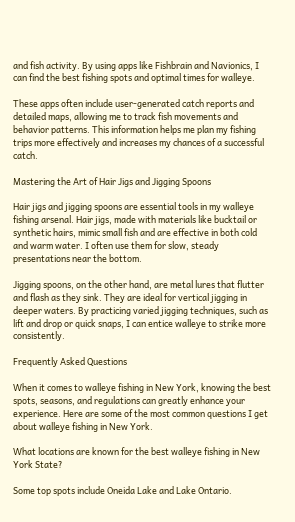and fish activity. By using apps like Fishbrain and Navionics, I can find the best fishing spots and optimal times for walleye.

These apps often include user-generated catch reports and detailed maps, allowing me to track fish movements and behavior patterns. This information helps me plan my fishing trips more effectively and increases my chances of a successful catch.

Mastering the Art of Hair Jigs and Jigging Spoons

Hair jigs and jigging spoons are essential tools in my walleye fishing arsenal. Hair jigs, made with materials like bucktail or synthetic hairs, mimic small fish and are effective in both cold and warm water. I often use them for slow, steady presentations near the bottom.

Jigging spoons, on the other hand, are metal lures that flutter and flash as they sink. They are ideal for vertical jigging in deeper waters. By practicing varied jigging techniques, such as lift and drop or quick snaps, I can entice walleye to strike more consistently.

Frequently Asked Questions

When it comes to walleye fishing in New York, knowing the best spots, seasons, and regulations can greatly enhance your experience. Here are some of the most common questions I get about walleye fishing in New York.

What locations are known for the best walleye fishing in New York State?

Some top spots include Oneida Lake and Lake Ontario.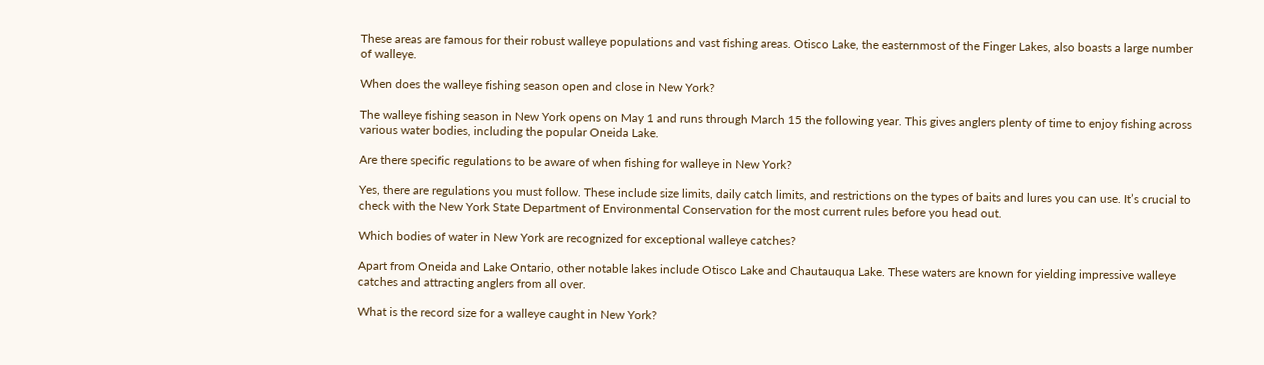These areas are famous for their robust walleye populations and vast fishing areas. Otisco Lake, the easternmost of the Finger Lakes, also boasts a large number of walleye.

When does the walleye fishing season open and close in New York?

The walleye fishing season in New York opens on May 1 and runs through March 15 the following year. This gives anglers plenty of time to enjoy fishing across various water bodies, including the popular Oneida Lake.

Are there specific regulations to be aware of when fishing for walleye in New York?

Yes, there are regulations you must follow. These include size limits, daily catch limits, and restrictions on the types of baits and lures you can use. It’s crucial to check with the New York State Department of Environmental Conservation for the most current rules before you head out.

Which bodies of water in New York are recognized for exceptional walleye catches?

Apart from Oneida and Lake Ontario, other notable lakes include Otisco Lake and Chautauqua Lake. These waters are known for yielding impressive walleye catches and attracting anglers from all over.

What is the record size for a walleye caught in New York?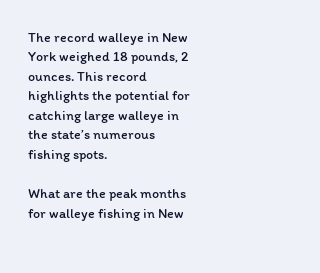The record walleye in New York weighed 18 pounds, 2 ounces. This record highlights the potential for catching large walleye in the state’s numerous fishing spots.

What are the peak months for walleye fishing in New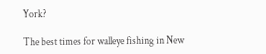York?

The best times for walleye fishing in New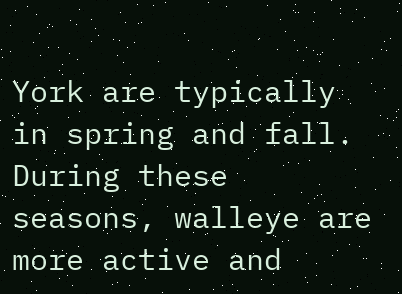York are typically in spring and fall. During these seasons, walleye are more active and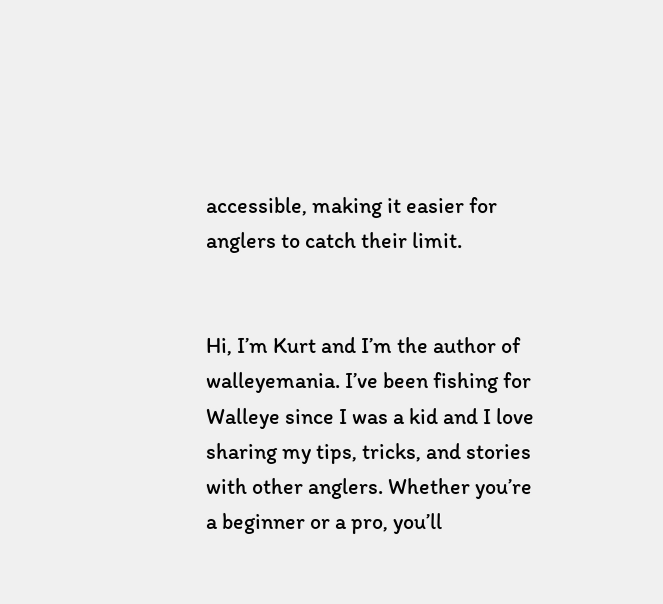accessible, making it easier for anglers to catch their limit.


Hi, I’m Kurt and I’m the author of walleyemania. I’ve been fishing for Walleye since I was a kid and I love sharing my tips, tricks, and stories with other anglers. Whether you’re a beginner or a pro, you’ll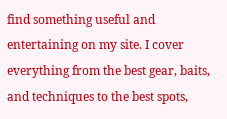find something useful and entertaining on my site. I cover everything from the best gear, baits, and techniques to the best spots,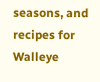seasons, and recipes for Walleye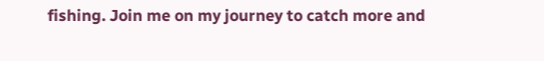fishing. Join me on my journey to catch more and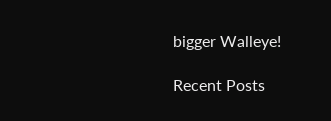bigger Walleye!

Recent Posts